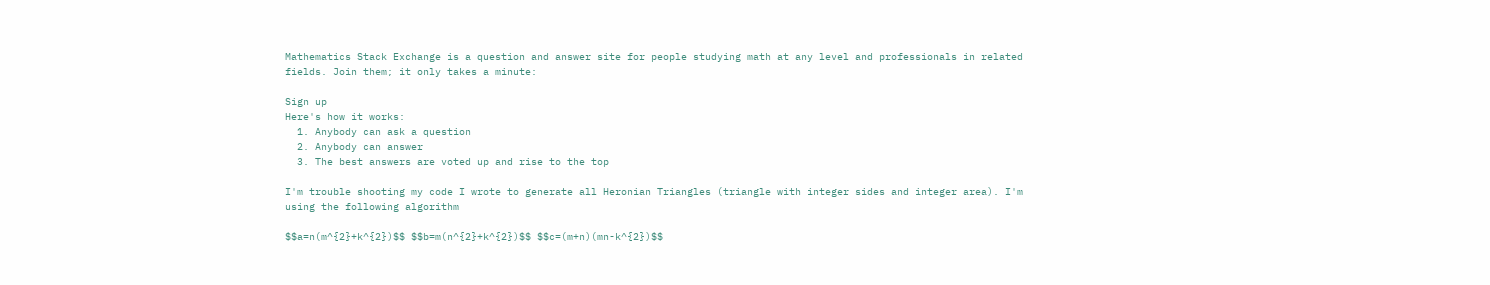Mathematics Stack Exchange is a question and answer site for people studying math at any level and professionals in related fields. Join them; it only takes a minute:

Sign up
Here's how it works:
  1. Anybody can ask a question
  2. Anybody can answer
  3. The best answers are voted up and rise to the top

I'm trouble shooting my code I wrote to generate all Heronian Triangles (triangle with integer sides and integer area). I'm using the following algorithm

$$a=n(m^{2}+k^{2})$$ $$b=m(n^{2}+k^{2})$$ $$c=(m+n)(mn-k^{2})$$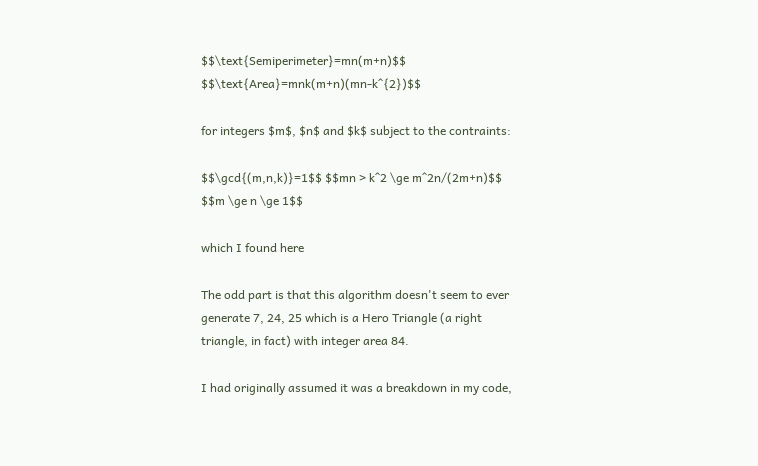$$\text{Semiperimeter}=mn(m+n)$$ $$\text{Area}=mnk(m+n)(mn-k^{2})$$

for integers $m$, $n$ and $k$ subject to the contraints:

$$\gcd{(m,n,k)}=1$$ $$mn > k^2 \ge m^2n/(2m+n)$$ $$m \ge n \ge 1$$

which I found here

The odd part is that this algorithm doesn't seem to ever generate 7, 24, 25 which is a Hero Triangle (a right triangle, in fact) with integer area 84.

I had originally assumed it was a breakdown in my code,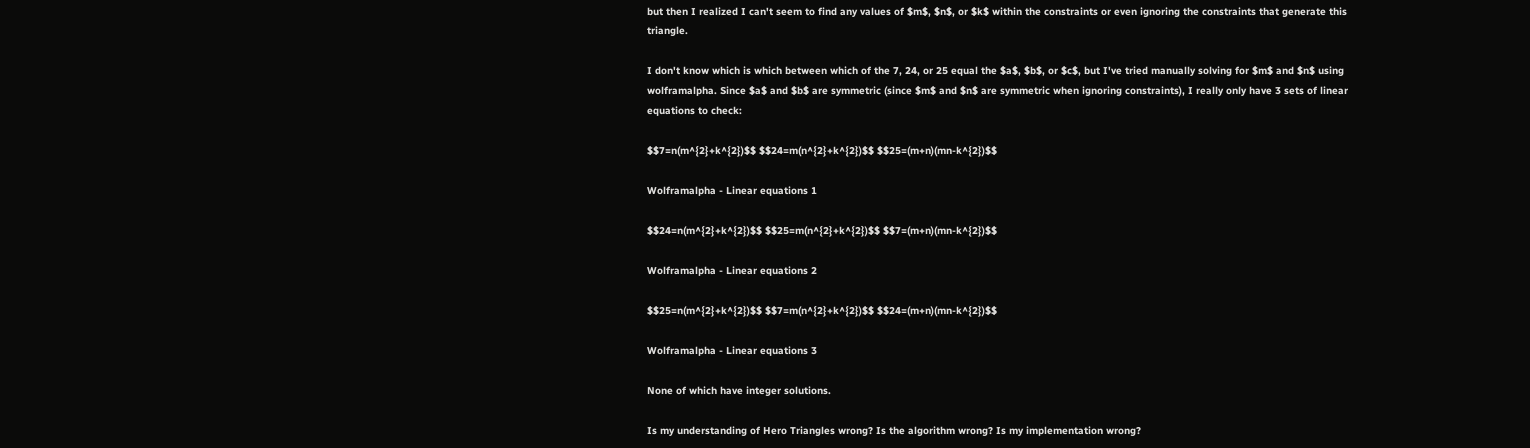but then I realized I can't seem to find any values of $m$, $n$, or $k$ within the constraints or even ignoring the constraints that generate this triangle.

I don't know which is which between which of the 7, 24, or 25 equal the $a$, $b$, or $c$, but I've tried manually solving for $m$ and $n$ using wolframalpha. Since $a$ and $b$ are symmetric (since $m$ and $n$ are symmetric when ignoring constraints), I really only have 3 sets of linear equations to check:

$$7=n(m^{2}+k^{2})$$ $$24=m(n^{2}+k^{2})$$ $$25=(m+n)(mn-k^{2})$$

Wolframalpha - Linear equations 1

$$24=n(m^{2}+k^{2})$$ $$25=m(n^{2}+k^{2})$$ $$7=(m+n)(mn-k^{2})$$

Wolframalpha - Linear equations 2

$$25=n(m^{2}+k^{2})$$ $$7=m(n^{2}+k^{2})$$ $$24=(m+n)(mn-k^{2})$$

Wolframalpha - Linear equations 3

None of which have integer solutions.

Is my understanding of Hero Triangles wrong? Is the algorithm wrong? Is my implementation wrong?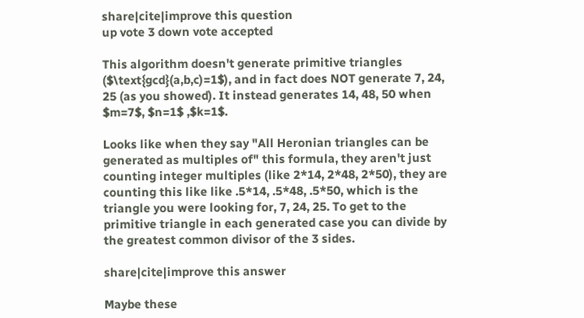share|cite|improve this question
up vote 3 down vote accepted

This algorithm doesn't generate primitive triangles ($\text{gcd}(a,b,c)=1$), and in fact does NOT generate 7, 24, 25 (as you showed). It instead generates 14, 48, 50 when $m=7$, $n=1$ ,$k=1$.

Looks like when they say "All Heronian triangles can be generated as multiples of" this formula, they aren't just counting integer multiples (like 2*14, 2*48, 2*50), they are counting this like like .5*14, .5*48, .5*50, which is the triangle you were looking for, 7, 24, 25. To get to the primitive triangle in each generated case you can divide by the greatest common divisor of the 3 sides.

share|cite|improve this answer

Maybe these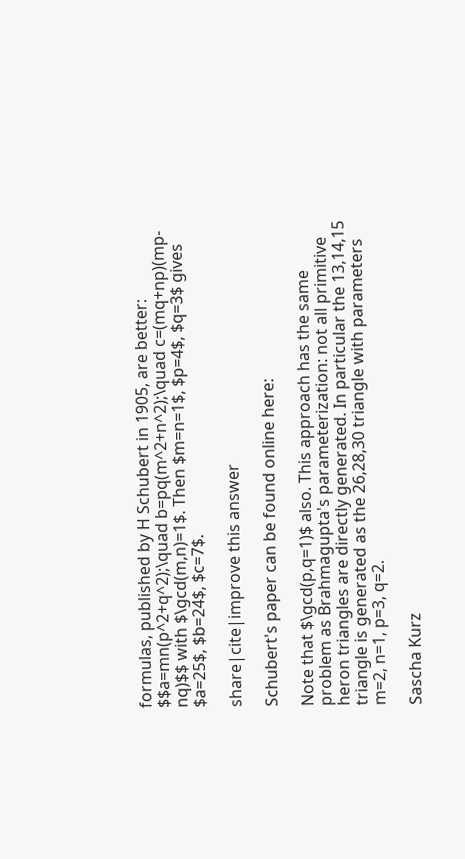formulas, published by H Schubert in 1905, are better: $$a=mn(p^2+q^2);\quad b=pq(m^2+n^2);\quad c=(mq+np)(mp-nq)$$ with $\gcd(m,n)=1$. Then $m=n=1$, $p=4$, $q=3$ gives $a=25$, $b=24$, $c=7$.

share|cite|improve this answer

Schubert's paper can be found online here:

Note that $\gcd(p,q=1)$ also. This approach has the same problem as Brahmagupta's parameterization: not all primitive heron triangles are directly generated. In particular the 13,14,15 triangle is generated as the 26,28,30 triangle with parameters m=2, n=1, p=3, q=2.

Sascha Kurz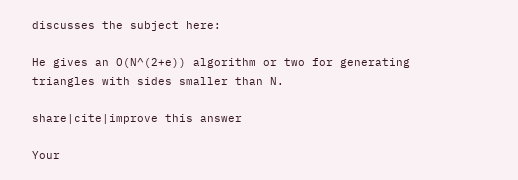discusses the subject here:

He gives an O(N^(2+e)) algorithm or two for generating triangles with sides smaller than N.

share|cite|improve this answer

Your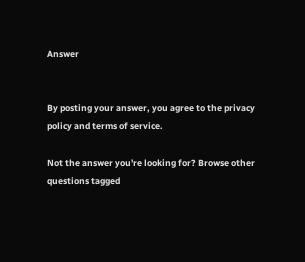Answer


By posting your answer, you agree to the privacy policy and terms of service.

Not the answer you're looking for? Browse other questions tagged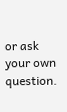or ask your own question.